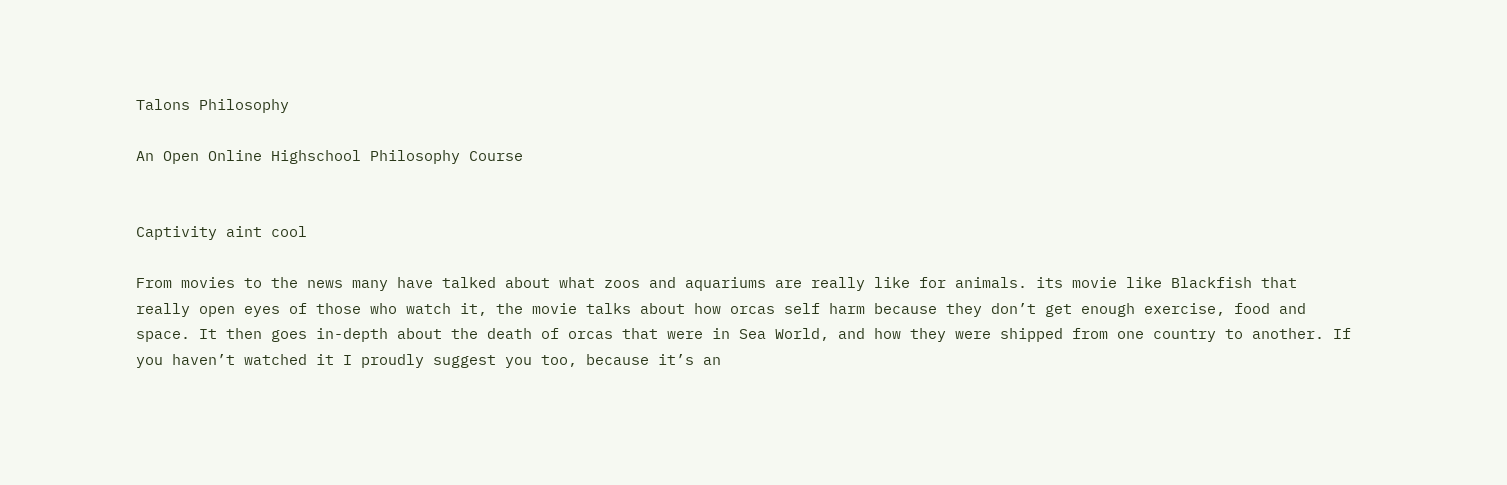Talons Philosophy

An Open Online Highschool Philosophy Course


Captivity aint cool

From movies to the news many have talked about what zoos and aquariums are really like for animals. its movie like Blackfish that really open eyes of those who watch it, the movie talks about how orcas self harm because they don’t get enough exercise, food and space. It then goes in-depth about the death of orcas that were in Sea World, and how they were shipped from one country to another. If you haven’t watched it I proudly suggest you too, because it’s an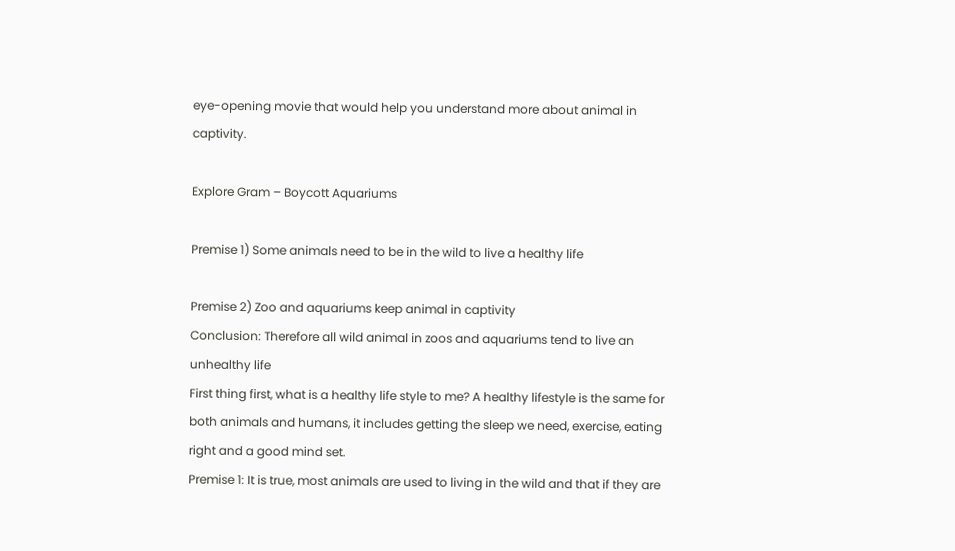eye-opening movie that would help you understand more about animal in captivity.

Explore Gram – Boycott Aquariums

Premise 1) Some animals need to be in the wild to live a healthy life

Premise 2) Zoo and aquariums keep animal in captivity
Conclusion: Therefore all wild animal in zoos and aquariums tend to live an unhealthy life
First thing first, what is a healthy life style to me? A healthy lifestyle is the same for both animals and humans, it includes getting the sleep we need, exercise, eating right and a good mind set.
Premise 1: It is true, most animals are used to living in the wild and that if they are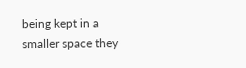being kept in a smaller space they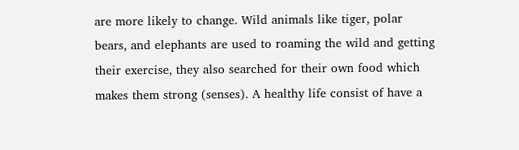are more likely to change. Wild animals like tiger, polar bears, and elephants are used to roaming the wild and getting their exercise, they also searched for their own food which makes them strong (senses). A healthy life consist of have a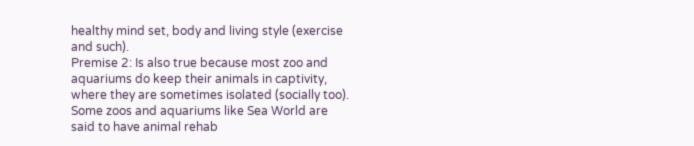healthy mind set, body and living style (exercise and such).
Premise 2: Is also true because most zoo and aquariums do keep their animals in captivity, where they are sometimes isolated (socially too). Some zoos and aquariums like Sea World are said to have animal rehab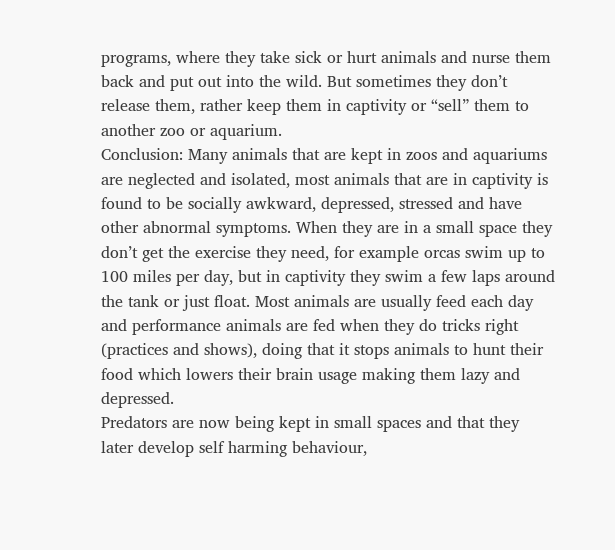programs, where they take sick or hurt animals and nurse them back and put out into the wild. But sometimes they don’t release them, rather keep them in captivity or “sell” them to another zoo or aquarium.
Conclusion: Many animals that are kept in zoos and aquariums are neglected and isolated, most animals that are in captivity is found to be socially awkward, depressed, stressed and have other abnormal symptoms. When they are in a small space they don’t get the exercise they need, for example orcas swim up to 100 miles per day, but in captivity they swim a few laps around the tank or just float. Most animals are usually feed each day and performance animals are fed when they do tricks right (practices and shows), doing that it stops animals to hunt their food which lowers their brain usage making them lazy and depressed.
Predators are now being kept in small spaces and that they later develop self harming behaviour,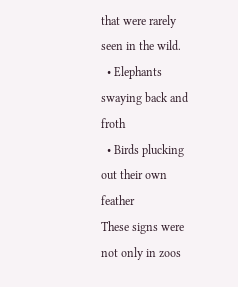that were rarely seen in the wild.
  • Elephants swaying back and froth
  • Birds plucking out their own feather
These signs were not only in zoos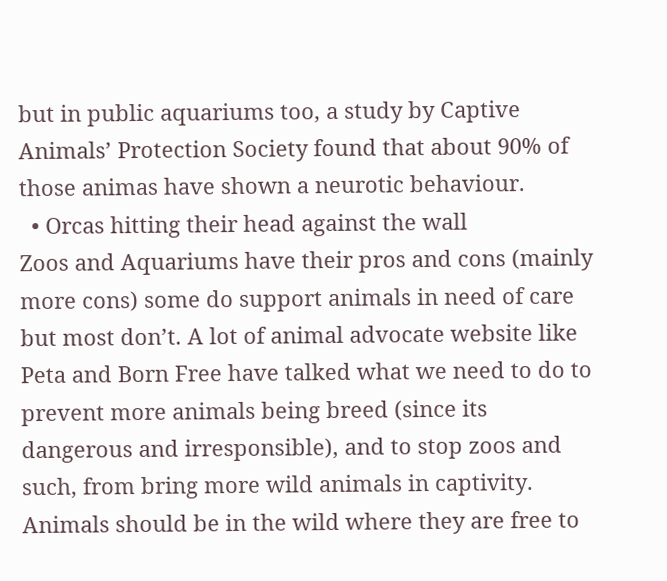but in public aquariums too, a study by Captive Animals’ Protection Society found that about 90% of those animas have shown a neurotic behaviour.
  • Orcas hitting their head against the wall
Zoos and Aquariums have their pros and cons (mainly more cons) some do support animals in need of care but most don’t. A lot of animal advocate website like Peta and Born Free have talked what we need to do to prevent more animals being breed (since its dangerous and irresponsible), and to stop zoos and such, from bring more wild animals in captivity. Animals should be in the wild where they are free to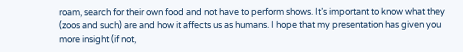roam, search for their own food and not have to perform shows. It’s important to know what they (zoos and such) are and how it affects us as humans. I hope that my presentation has given you more insight (if not,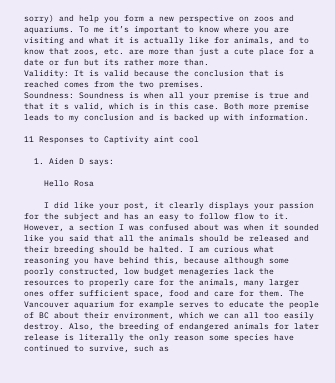sorry) and help you form a new perspective on zoos and aquariums. To me it’s important to know where you are visiting and what it is actually like for animals, and to know that zoos, etc. are more than just a cute place for a date or fun but its rather more than.
Validity: It is valid because the conclusion that is reached comes from the two premises.
Soundness: Soundness is when all your premise is true and that it s valid, which is in this case. Both more premise leads to my conclusion and is backed up with information.

11 Responses to Captivity aint cool

  1. Aiden D says:

    Hello Rosa

    I did like your post, it clearly displays your passion for the subject and has an easy to follow flow to it. However, a section I was confused about was when it sounded like you said that all the animals should be released and their breeding should be halted. I am curious what reasoning you have behind this, because although some poorly constructed, low budget menageries lack the resources to properly care for the animals, many larger ones offer sufficient space, food and care for them. The Vancouver aquarium for example serves to educate the people of BC about their environment, which we can all too easily destroy. Also, the breeding of endangered animals for later release is literally the only reason some species have continued to survive, such as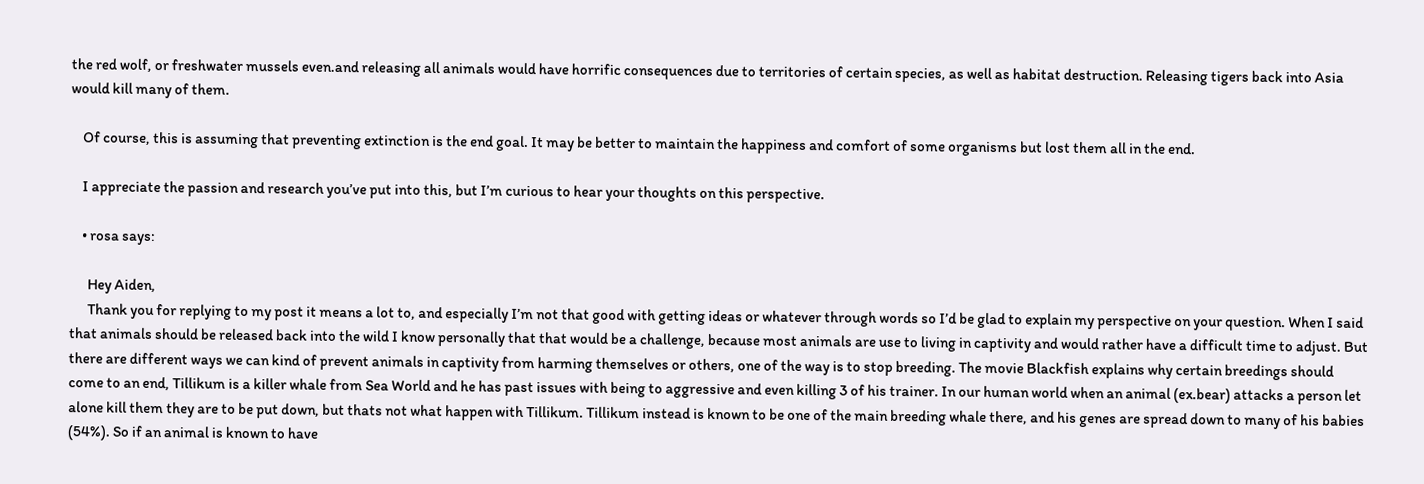the red wolf, or freshwater mussels even.and releasing all animals would have horrific consequences due to territories of certain species, as well as habitat destruction. Releasing tigers back into Asia would kill many of them.

    Of course, this is assuming that preventing extinction is the end goal. It may be better to maintain the happiness and comfort of some organisms but lost them all in the end.

    I appreciate the passion and research you’ve put into this, but I’m curious to hear your thoughts on this perspective.

    • rosa says:

      Hey Aiden,
      Thank you for replying to my post it means a lot to, and especially I’m not that good with getting ideas or whatever through words so I’d be glad to explain my perspective on your question. When I said that animals should be released back into the wild I know personally that that would be a challenge, because most animals are use to living in captivity and would rather have a difficult time to adjust. But there are different ways we can kind of prevent animals in captivity from harming themselves or others, one of the way is to stop breeding. The movie Blackfish explains why certain breedings should come to an end, Tillikum is a killer whale from Sea World and he has past issues with being to aggressive and even killing 3 of his trainer. In our human world when an animal (ex.bear) attacks a person let alone kill them they are to be put down, but thats not what happen with Tillikum. Tillikum instead is known to be one of the main breeding whale there, and his genes are spread down to many of his babies (54%). So if an animal is known to have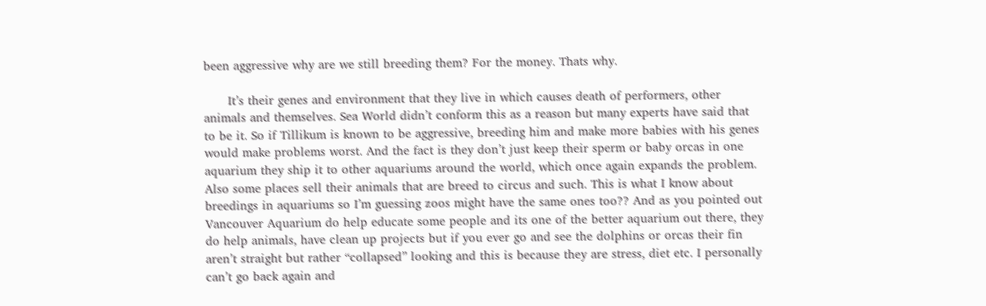been aggressive why are we still breeding them? For the money. Thats why.

      It’s their genes and environment that they live in which causes death of performers, other animals and themselves. Sea World didn’t conform this as a reason but many experts have said that to be it. So if Tillikum is known to be aggressive, breeding him and make more babies with his genes would make problems worst. And the fact is they don’t just keep their sperm or baby orcas in one aquarium they ship it to other aquariums around the world, which once again expands the problem. Also some places sell their animals that are breed to circus and such. This is what I know about breedings in aquariums so I’m guessing zoos might have the same ones too?? And as you pointed out Vancouver Aquarium do help educate some people and its one of the better aquarium out there, they do help animals, have clean up projects but if you ever go and see the dolphins or orcas their fin aren’t straight but rather “collapsed” looking and this is because they are stress, diet etc. I personally can’t go back again and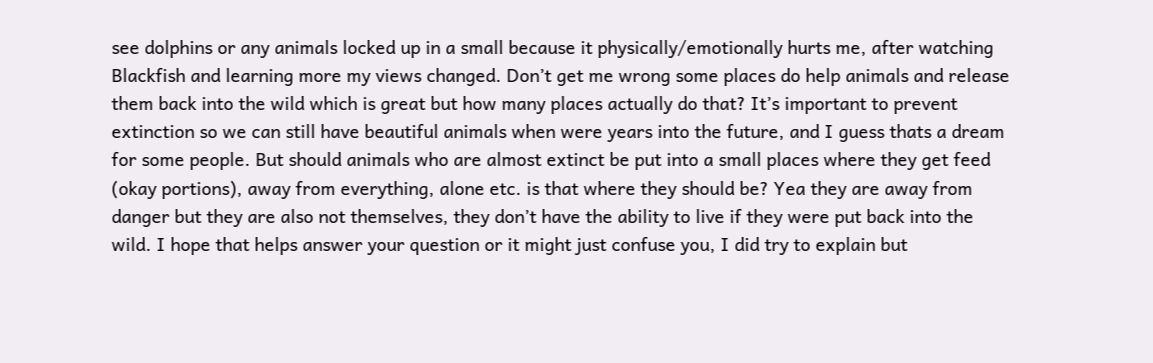see dolphins or any animals locked up in a small because it physically/emotionally hurts me, after watching Blackfish and learning more my views changed. Don’t get me wrong some places do help animals and release them back into the wild which is great but how many places actually do that? It’s important to prevent extinction so we can still have beautiful animals when were years into the future, and I guess thats a dream for some people. But should animals who are almost extinct be put into a small places where they get feed (okay portions), away from everything, alone etc. is that where they should be? Yea they are away from danger but they are also not themselves, they don’t have the ability to live if they were put back into the wild. I hope that helps answer your question or it might just confuse you, I did try to explain but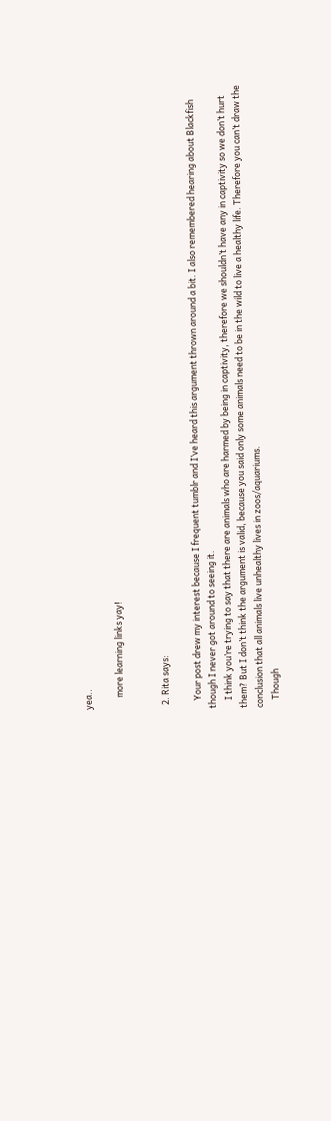yea..

      more learning links yay!


  2. Rita says:

    Your post drew my interest because I frequent tumblr and I’ve heard this argument thrown around a bit. I also remembered hearing about Blackfish though I never got around to seeing it.
    I think you’re trying to say that there are animals who are harmed by being in captivity, therefore we shouldn’t have any in captivity so we don’t hurt them? But I don’t think the argument is valid, because you said only some animals need to be in the wild to live a healthy life. Therefore you can’t draw the conclusion that all animals live unhealthy lives in zoos/aquariums.
    Though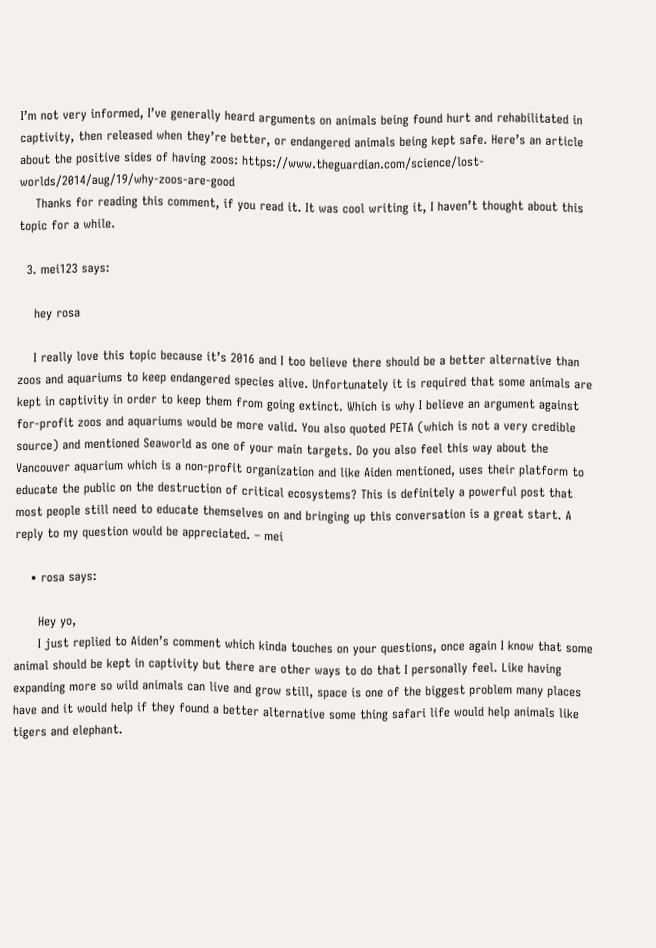I’m not very informed, I’ve generally heard arguments on animals being found hurt and rehabilitated in captivity, then released when they’re better, or endangered animals being kept safe. Here’s an article about the positive sides of having zoos: https://www.theguardian.com/science/lost-worlds/2014/aug/19/why-zoos-are-good
    Thanks for reading this comment, if you read it. It was cool writing it, I haven’t thought about this topic for a while.

  3. mei123 says:

    hey rosa

    I really love this topic because it’s 2016 and I too believe there should be a better alternative than zoos and aquariums to keep endangered species alive. Unfortunately it is required that some animals are kept in captivity in order to keep them from going extinct. Which is why I believe an argument against for-profit zoos and aquariums would be more valid. You also quoted PETA (which is not a very credible source) and mentioned Seaworld as one of your main targets. Do you also feel this way about the Vancouver aquarium which is a non-profit organization and like Aiden mentioned, uses their platform to educate the public on the destruction of critical ecosystems? This is definitely a powerful post that most people still need to educate themselves on and bringing up this conversation is a great start. A reply to my question would be appreciated. – mei

    • rosa says:

      Hey yo,
      I just replied to Aiden’s comment which kinda touches on your questions, once again I know that some animal should be kept in captivity but there are other ways to do that I personally feel. Like having expanding more so wild animals can live and grow still, space is one of the biggest problem many places have and it would help if they found a better alternative some thing safari life would help animals like tigers and elephant.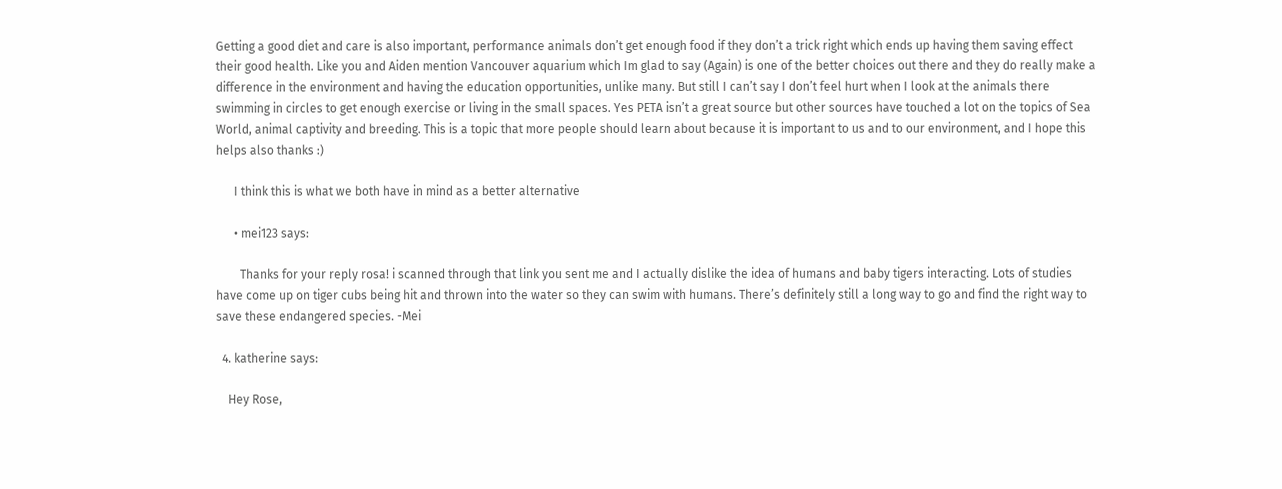Getting a good diet and care is also important, performance animals don’t get enough food if they don’t a trick right which ends up having them saving effect their good health. Like you and Aiden mention Vancouver aquarium which Im glad to say (Again) is one of the better choices out there and they do really make a difference in the environment and having the education opportunities, unlike many. But still I can’t say I don’t feel hurt when I look at the animals there swimming in circles to get enough exercise or living in the small spaces. Yes PETA isn’t a great source but other sources have touched a lot on the topics of Sea World, animal captivity and breeding. This is a topic that more people should learn about because it is important to us and to our environment, and I hope this helps also thanks :)

      I think this is what we both have in mind as a better alternative

      • mei123 says:

        Thanks for your reply rosa! i scanned through that link you sent me and I actually dislike the idea of humans and baby tigers interacting. Lots of studies have come up on tiger cubs being hit and thrown into the water so they can swim with humans. There’s definitely still a long way to go and find the right way to save these endangered species. -Mei

  4. katherine says:

    Hey Rose,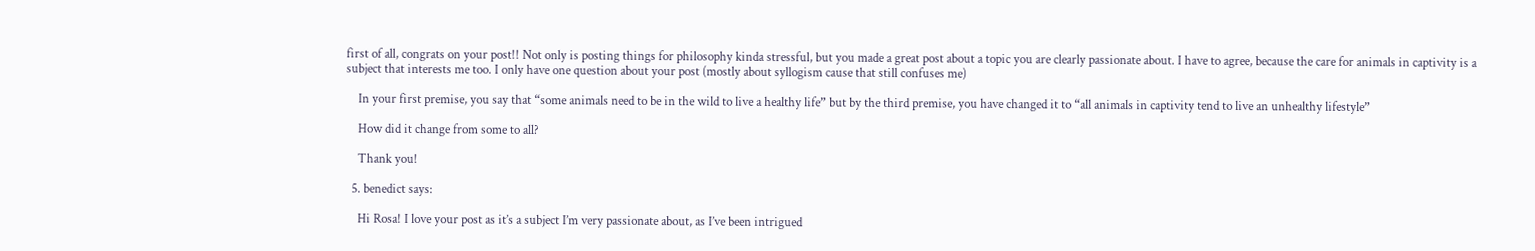first of all, congrats on your post!! Not only is posting things for philosophy kinda stressful, but you made a great post about a topic you are clearly passionate about. I have to agree, because the care for animals in captivity is a subject that interests me too. I only have one question about your post (mostly about syllogism cause that still confuses me)

    In your first premise, you say that “some animals need to be in the wild to live a healthy life” but by the third premise, you have changed it to “all animals in captivity tend to live an unhealthy lifestyle”

    How did it change from some to all?

    Thank you!

  5. benedict says:

    Hi Rosa! I love your post as it’s a subject I’m very passionate about, as I’ve been intrigued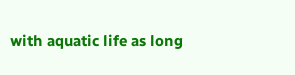with aquatic life as long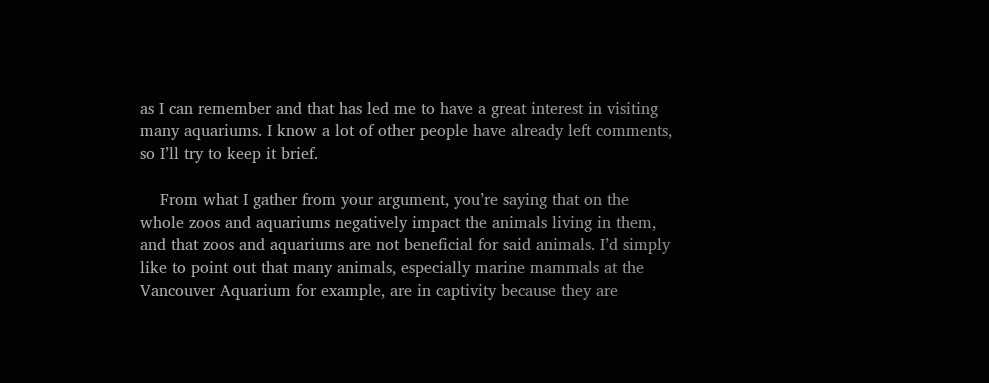as I can remember and that has led me to have a great interest in visiting many aquariums. I know a lot of other people have already left comments, so I’ll try to keep it brief.

    From what I gather from your argument, you’re saying that on the whole zoos and aquariums negatively impact the animals living in them, and that zoos and aquariums are not beneficial for said animals. I’d simply like to point out that many animals, especially marine mammals at the Vancouver Aquarium for example, are in captivity because they are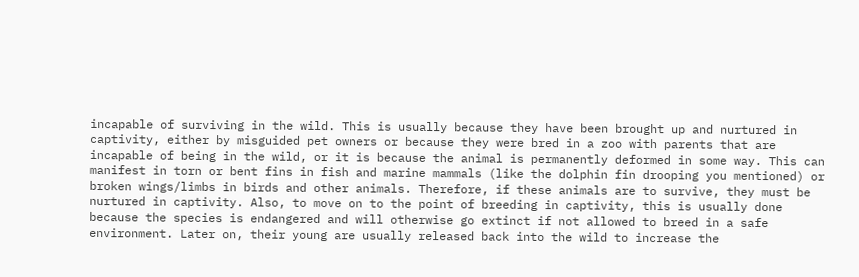incapable of surviving in the wild. This is usually because they have been brought up and nurtured in captivity, either by misguided pet owners or because they were bred in a zoo with parents that are incapable of being in the wild, or it is because the animal is permanently deformed in some way. This can manifest in torn or bent fins in fish and marine mammals (like the dolphin fin drooping you mentioned) or broken wings/limbs in birds and other animals. Therefore, if these animals are to survive, they must be nurtured in captivity. Also, to move on to the point of breeding in captivity, this is usually done because the species is endangered and will otherwise go extinct if not allowed to breed in a safe environment. Later on, their young are usually released back into the wild to increase the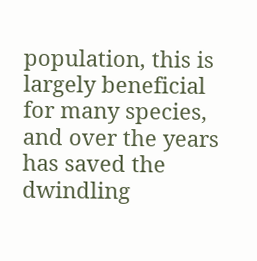population, this is largely beneficial for many species, and over the years has saved the dwindling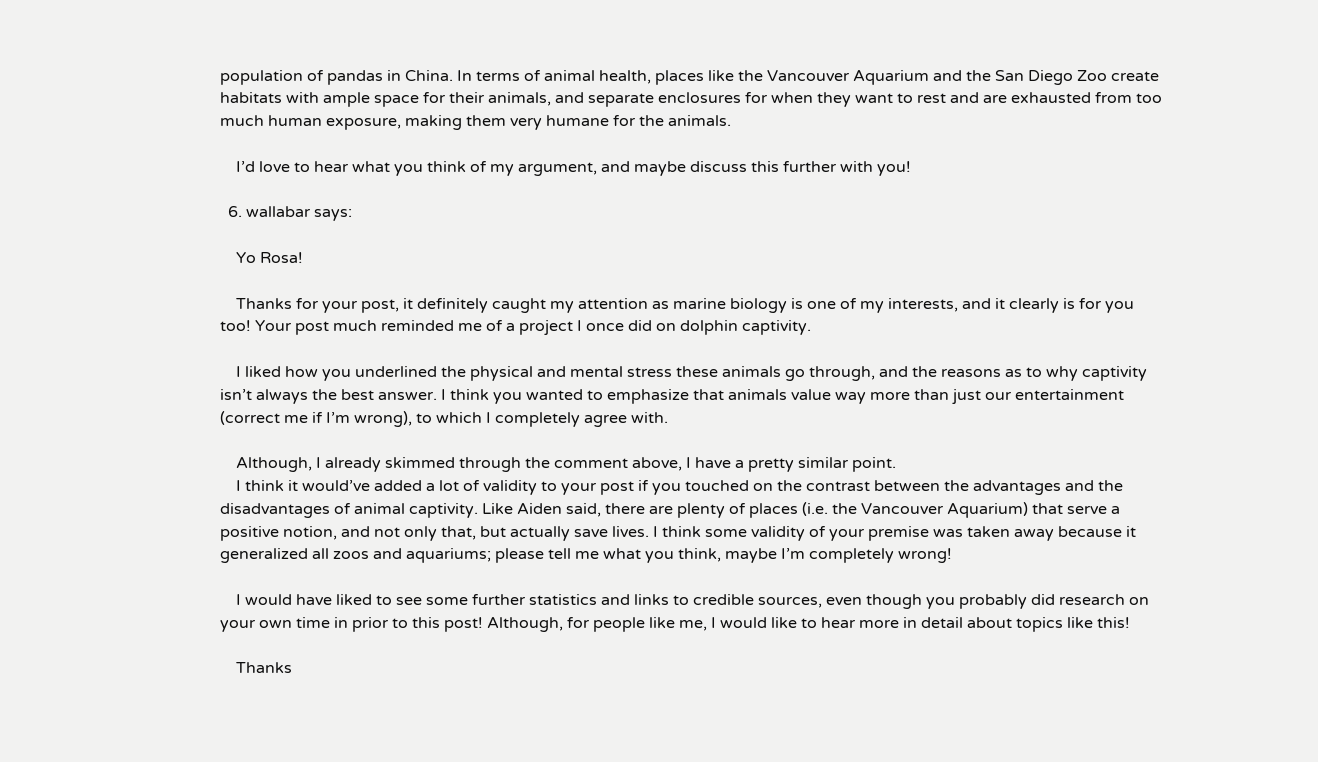population of pandas in China. In terms of animal health, places like the Vancouver Aquarium and the San Diego Zoo create habitats with ample space for their animals, and separate enclosures for when they want to rest and are exhausted from too much human exposure, making them very humane for the animals.

    I’d love to hear what you think of my argument, and maybe discuss this further with you!

  6. wallabar says:

    Yo Rosa!

    Thanks for your post, it definitely caught my attention as marine biology is one of my interests, and it clearly is for you too! Your post much reminded me of a project I once did on dolphin captivity.

    I liked how you underlined the physical and mental stress these animals go through, and the reasons as to why captivity isn’t always the best answer. I think you wanted to emphasize that animals value way more than just our entertainment (correct me if I’m wrong), to which I completely agree with.

    Although, I already skimmed through the comment above, I have a pretty similar point.
    I think it would’ve added a lot of validity to your post if you touched on the contrast between the advantages and the disadvantages of animal captivity. Like Aiden said, there are plenty of places (i.e. the Vancouver Aquarium) that serve a positive notion, and not only that, but actually save lives. I think some validity of your premise was taken away because it generalized all zoos and aquariums; please tell me what you think, maybe I’m completely wrong!

    I would have liked to see some further statistics and links to credible sources, even though you probably did research on your own time in prior to this post! Although, for people like me, I would like to hear more in detail about topics like this!

    Thanks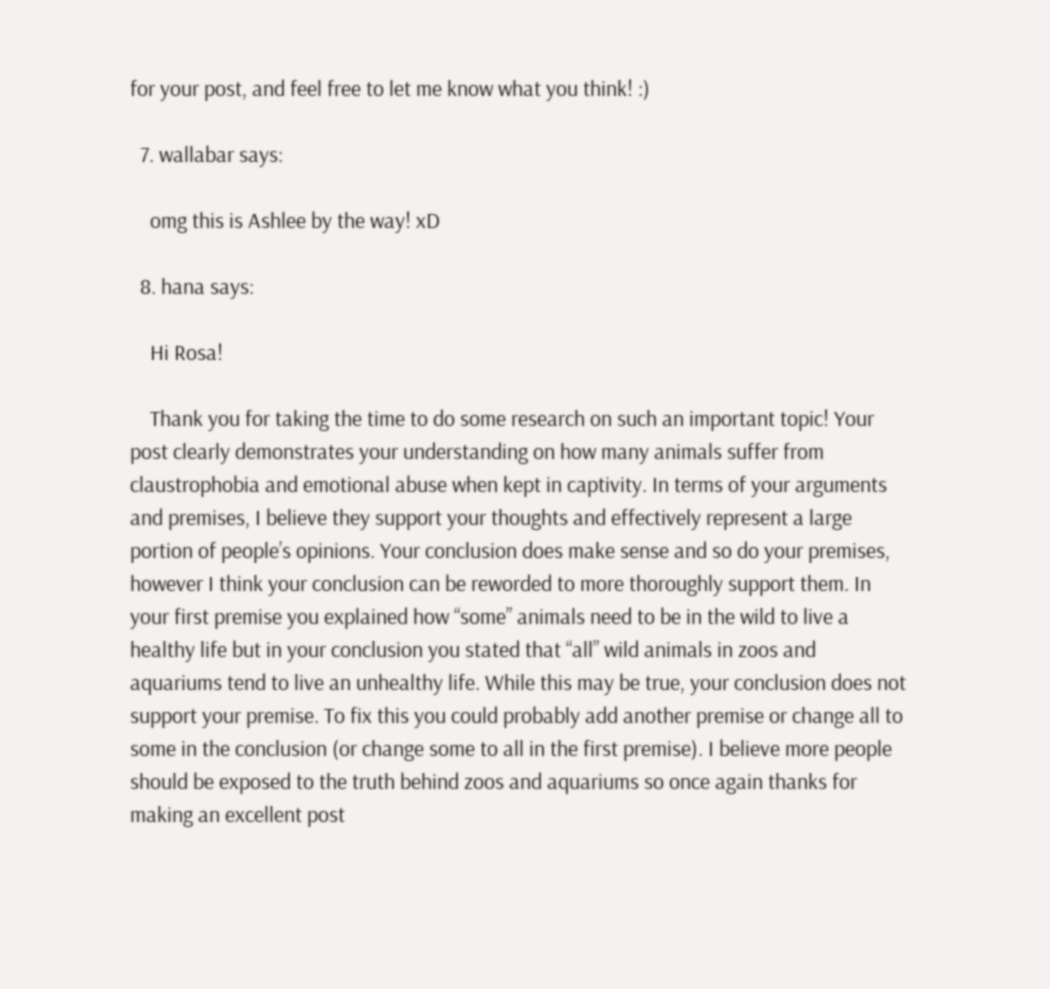for your post, and feel free to let me know what you think! :)

  7. wallabar says:

    omg this is Ashlee by the way! xD

  8. hana says:

    Hi Rosa!

    Thank you for taking the time to do some research on such an important topic! Your post clearly demonstrates your understanding on how many animals suffer from claustrophobia and emotional abuse when kept in captivity. In terms of your arguments and premises, I believe they support your thoughts and effectively represent a large portion of people’s opinions. Your conclusion does make sense and so do your premises, however I think your conclusion can be reworded to more thoroughly support them. In your first premise you explained how “some” animals need to be in the wild to live a healthy life but in your conclusion you stated that “all” wild animals in zoos and aquariums tend to live an unhealthy life. While this may be true, your conclusion does not support your premise. To fix this you could probably add another premise or change all to some in the conclusion (or change some to all in the first premise). I believe more people should be exposed to the truth behind zoos and aquariums so once again thanks for making an excellent post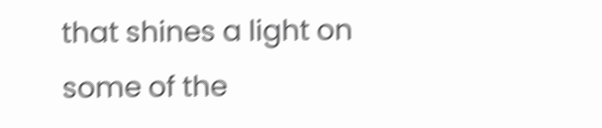that shines a light on some of the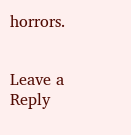horrors.


Leave a Reply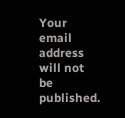Your email address will not be published.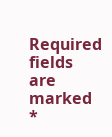Required fields are marked *